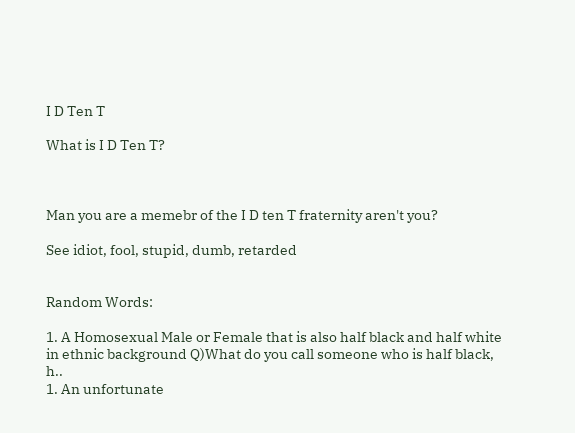I D Ten T

What is I D Ten T?



Man you are a memebr of the I D ten T fraternity aren't you?

See idiot, fool, stupid, dumb, retarded


Random Words:

1. A Homosexual Male or Female that is also half black and half white in ethnic background Q)What do you call someone who is half black, h..
1. An unfortunate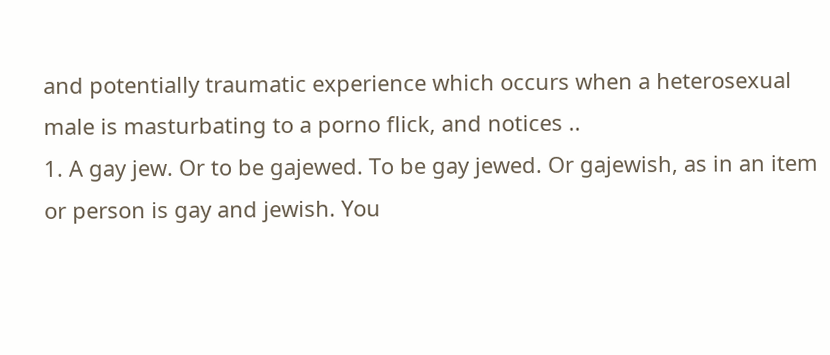and potentially traumatic experience which occurs when a heterosexual male is masturbating to a porno flick, and notices ..
1. A gay jew. Or to be gajewed. To be gay jewed. Or gajewish, as in an item or person is gay and jewish. You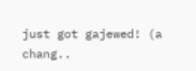just got gajewed! (a chang..